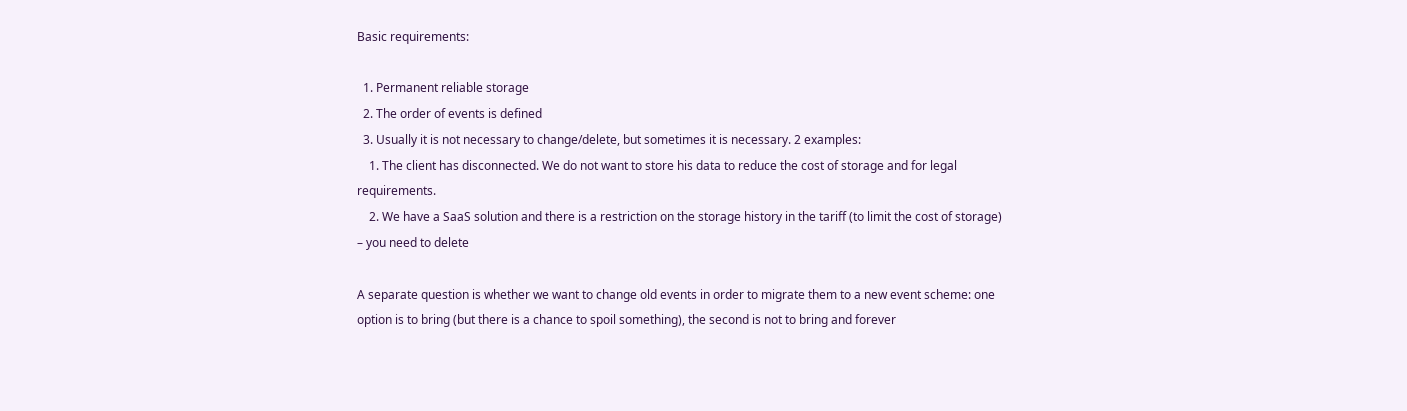Basic requirements:

  1. Permanent reliable storage
  2. The order of events is defined
  3. Usually it is not necessary to change/delete, but sometimes it is necessary. 2 examples:
    1. The client has disconnected. We do not want to store his data to reduce the cost of storage and for legal requirements.
    2. We have a SaaS solution and there is a restriction on the storage history in the tariff (to limit the cost of storage) – you need to delete

A separate question is whether we want to change old events in order to migrate them to a new event scheme: one option is to bring (but there is a chance to spoil something), the second is not to bring and forever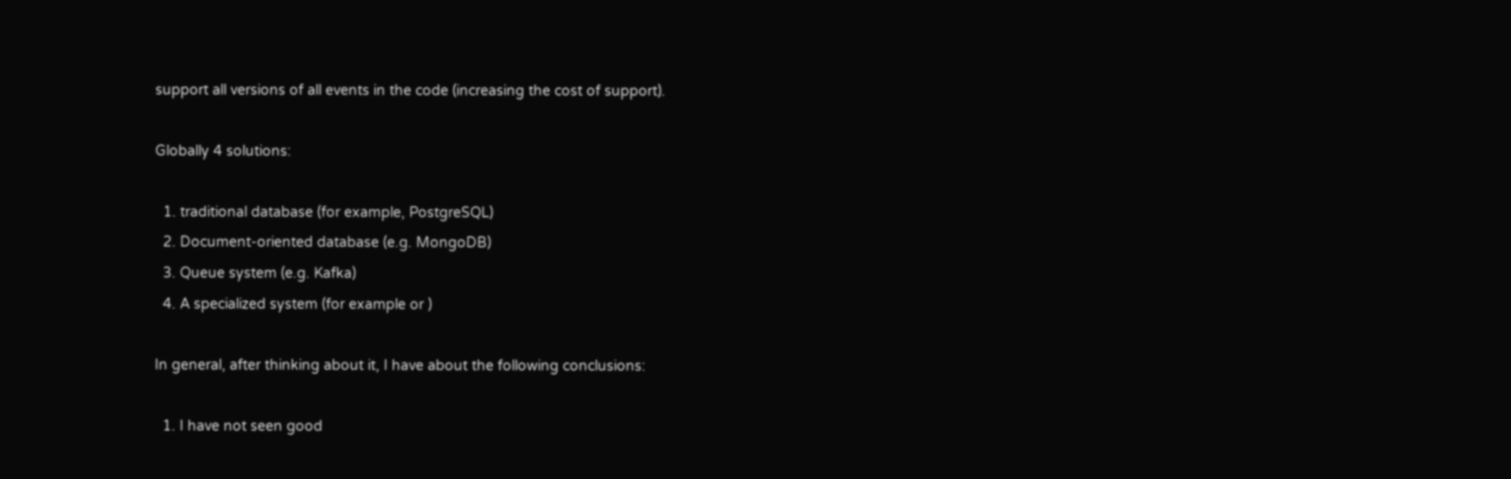support all versions of all events in the code (increasing the cost of support).

Globally 4 solutions:

  1. traditional database (for example, PostgreSQL)
  2. Document-oriented database (e.g. MongoDB)
  3. Queue system (e.g. Kafka)
  4. A specialized system (for example or )

In general, after thinking about it, I have about the following conclusions:

  1. I have not seen good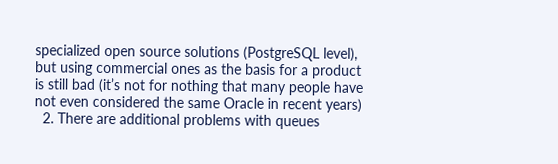specialized open source solutions (PostgreSQL level), but using commercial ones as the basis for a product is still bad (it’s not for nothing that many people have not even considered the same Oracle in recent years)
  2. There are additional problems with queues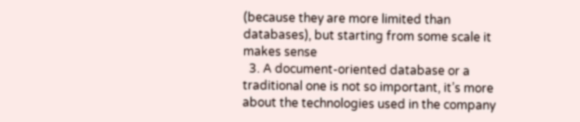(because they are more limited than databases), but starting from some scale it makes sense
  3. A document-oriented database or a traditional one is not so important, it’s more about the technologies used in the company